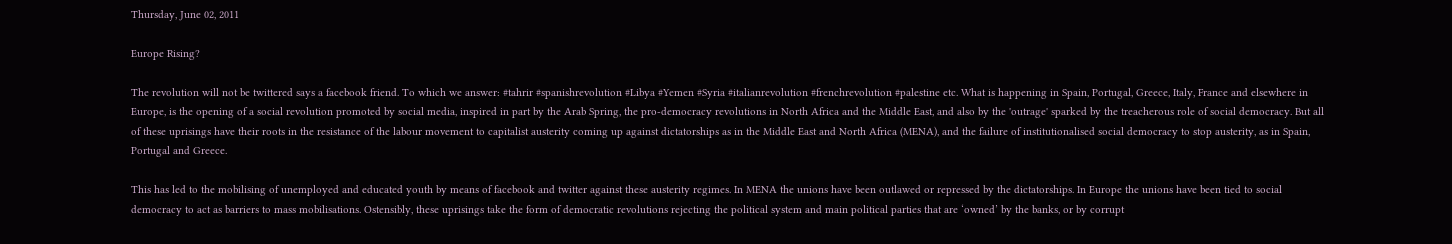Thursday, June 02, 2011

Europe Rising?

The revolution will not be twittered says a facebook friend. To which we answer: #tahrir #spanishrevolution #Libya #Yemen #Syria #italianrevolution #frenchrevolution #palestine etc. What is happening in Spain, Portugal, Greece, Italy, France and elsewhere in Europe, is the opening of a social revolution promoted by social media, inspired in part by the Arab Spring, the pro-democracy revolutions in North Africa and the Middle East, and also by the 'outrage' sparked by the treacherous role of social democracy. But all of these uprisings have their roots in the resistance of the labour movement to capitalist austerity coming up against dictatorships as in the Middle East and North Africa (MENA), and the failure of institutionalised social democracy to stop austerity, as in Spain, Portugal and Greece.

This has led to the mobilising of unemployed and educated youth by means of facebook and twitter against these austerity regimes. In MENA the unions have been outlawed or repressed by the dictatorships. In Europe the unions have been tied to social democracy to act as barriers to mass mobilisations. Ostensibly, these uprisings take the form of democratic revolutions rejecting the political system and main political parties that are ‘owned’ by the banks, or by corrupt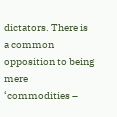dictators. There is a common opposition to being mere ‘commodities –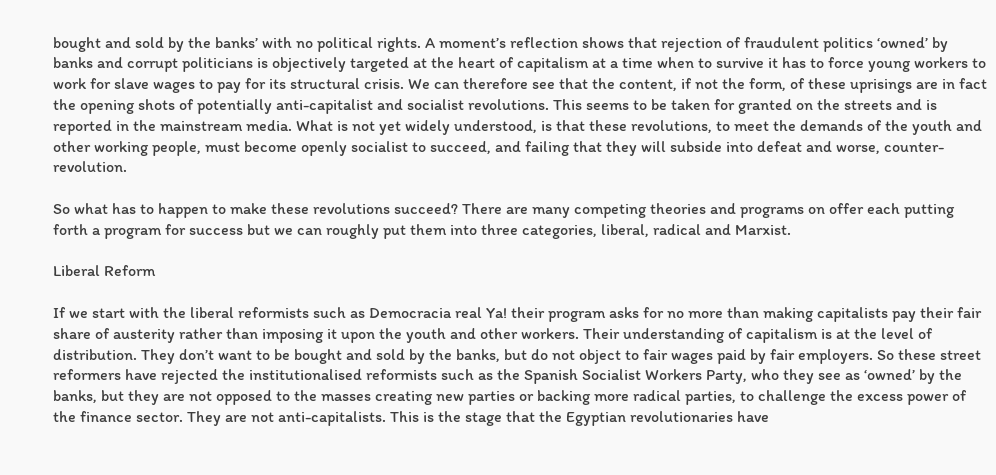bought and sold by the banks’ with no political rights. A moment’s reflection shows that rejection of fraudulent politics ‘owned’ by banks and corrupt politicians is objectively targeted at the heart of capitalism at a time when to survive it has to force young workers to work for slave wages to pay for its structural crisis. We can therefore see that the content, if not the form, of these uprisings are in fact the opening shots of potentially anti-capitalist and socialist revolutions. This seems to be taken for granted on the streets and is reported in the mainstream media. What is not yet widely understood, is that these revolutions, to meet the demands of the youth and other working people, must become openly socialist to succeed, and failing that they will subside into defeat and worse, counter-revolution.

So what has to happen to make these revolutions succeed? There are many competing theories and programs on offer each putting forth a program for success but we can roughly put them into three categories, liberal, radical and Marxist.

Liberal Reform

If we start with the liberal reformists such as Democracia real Ya! their program asks for no more than making capitalists pay their fair share of austerity rather than imposing it upon the youth and other workers. Their understanding of capitalism is at the level of distribution. They don’t want to be bought and sold by the banks, but do not object to fair wages paid by fair employers. So these street reformers have rejected the institutionalised reformists such as the Spanish Socialist Workers Party, who they see as ‘owned’ by the banks, but they are not opposed to the masses creating new parties or backing more radical parties, to challenge the excess power of the finance sector. They are not anti-capitalists. This is the stage that the Egyptian revolutionaries have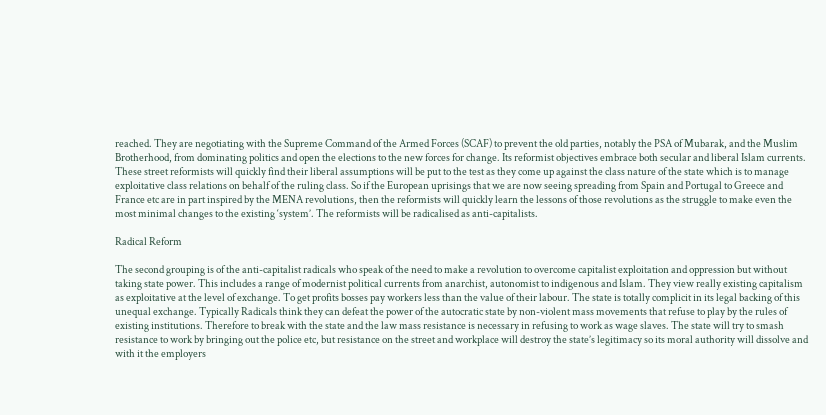reached. They are negotiating with the Supreme Command of the Armed Forces (SCAF) to prevent the old parties, notably the PSA of Mubarak, and the Muslim Brotherhood, from dominating politics and open the elections to the new forces for change. Its reformist objectives embrace both secular and liberal Islam currents. These street reformists will quickly find their liberal assumptions will be put to the test as they come up against the class nature of the state which is to manage exploitative class relations on behalf of the ruling class. So if the European uprisings that we are now seeing spreading from Spain and Portugal to Greece and France etc are in part inspired by the MENA revolutions, then the reformists will quickly learn the lessons of those revolutions as the struggle to make even the most minimal changes to the existing ‘system’. The reformists will be radicalised as anti-capitalists.

Radical Reform

The second grouping is of the anti-capitalist radicals who speak of the need to make a revolution to overcome capitalist exploitation and oppression but without taking state power. This includes a range of modernist political currents from anarchist, autonomist to indigenous and Islam. They view really existing capitalism as exploitative at the level of exchange. To get profits bosses pay workers less than the value of their labour. The state is totally complicit in its legal backing of this unequal exchange. Typically Radicals think they can defeat the power of the autocratic state by non-violent mass movements that refuse to play by the rules of existing institutions. Therefore to break with the state and the law mass resistance is necessary in refusing to work as wage slaves. The state will try to smash resistance to work by bringing out the police etc, but resistance on the street and workplace will destroy the state’s legitimacy so its moral authority will dissolve and with it the employers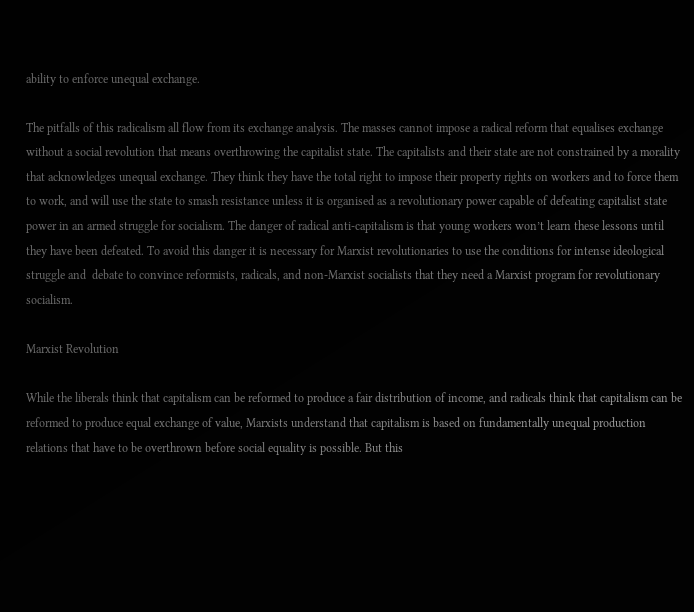ability to enforce unequal exchange.

The pitfalls of this radicalism all flow from its exchange analysis. The masses cannot impose a radical reform that equalises exchange without a social revolution that means overthrowing the capitalist state. The capitalists and their state are not constrained by a morality that acknowledges unequal exchange. They think they have the total right to impose their property rights on workers and to force them to work, and will use the state to smash resistance unless it is organised as a revolutionary power capable of defeating capitalist state power in an armed struggle for socialism. The danger of radical anti-capitalism is that young workers won’t learn these lessons until they have been defeated. To avoid this danger it is necessary for Marxist revolutionaries to use the conditions for intense ideological struggle and  debate to convince reformists, radicals, and non-Marxist socialists that they need a Marxist program for revolutionary socialism.

Marxist Revolution

While the liberals think that capitalism can be reformed to produce a fair distribution of income, and radicals think that capitalism can be reformed to produce equal exchange of value, Marxists understand that capitalism is based on fundamentally unequal production relations that have to be overthrown before social equality is possible. But this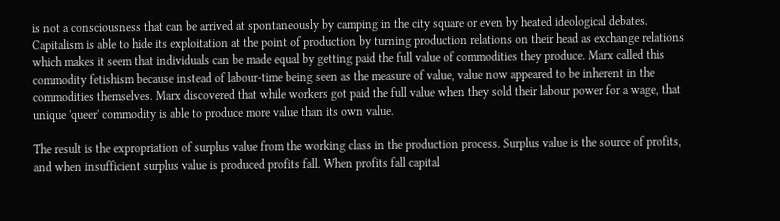is not a consciousness that can be arrived at spontaneously by camping in the city square or even by heated ideological debates. Capitalism is able to hide its exploitation at the point of production by turning production relations on their head as exchange relations which makes it seem that individuals can be made equal by getting paid the full value of commodities they produce. Marx called this commodity fetishism because instead of labour-time being seen as the measure of value, value now appeared to be inherent in the commodities themselves. Marx discovered that while workers got paid the full value when they sold their labour power for a wage, that unique 'queer' commodity is able to produce more value than its own value.

The result is the expropriation of surplus value from the working class in the production process. Surplus value is the source of profits, and when insufficient surplus value is produced profits fall. When profits fall capital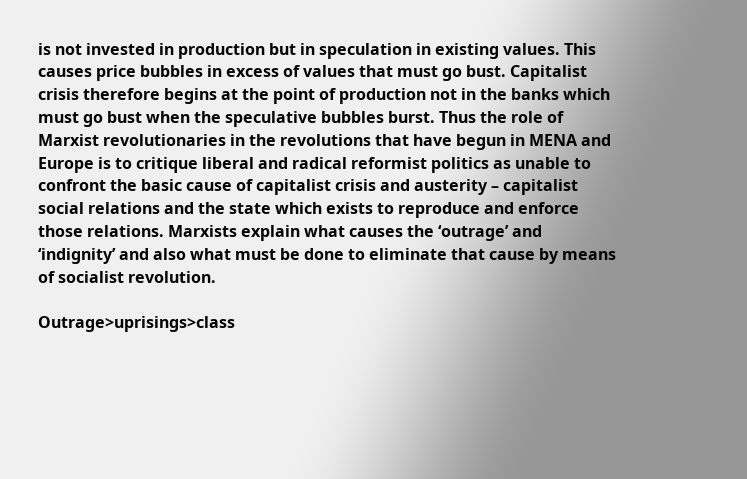is not invested in production but in speculation in existing values. This causes price bubbles in excess of values that must go bust. Capitalist crisis therefore begins at the point of production not in the banks which must go bust when the speculative bubbles burst. Thus the role of Marxist revolutionaries in the revolutions that have begun in MENA and Europe is to critique liberal and radical reformist politics as unable to confront the basic cause of capitalist crisis and austerity – capitalist social relations and the state which exists to reproduce and enforce those relations. Marxists explain what causes the ‘outrage’ and ‘indignity’ and also what must be done to eliminate that cause by means of socialist revolution.

Outrage>uprisings>class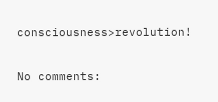consciousness>revolution!

No comments: